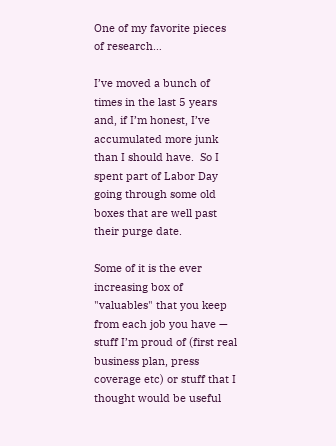One of my favorite pieces of research…

I’ve moved a bunch of times in the last 5 years and, if I’m honest, I’ve accumulated more junk than I should have.  So I spent part of Labor Day going through some old boxes that are well past their purge date.

Some of it is the ever increasing box of "valuables" that you keep from each job you have — stuff I’m proud of (first real business plan, press coverage etc) or stuff that I thought would be useful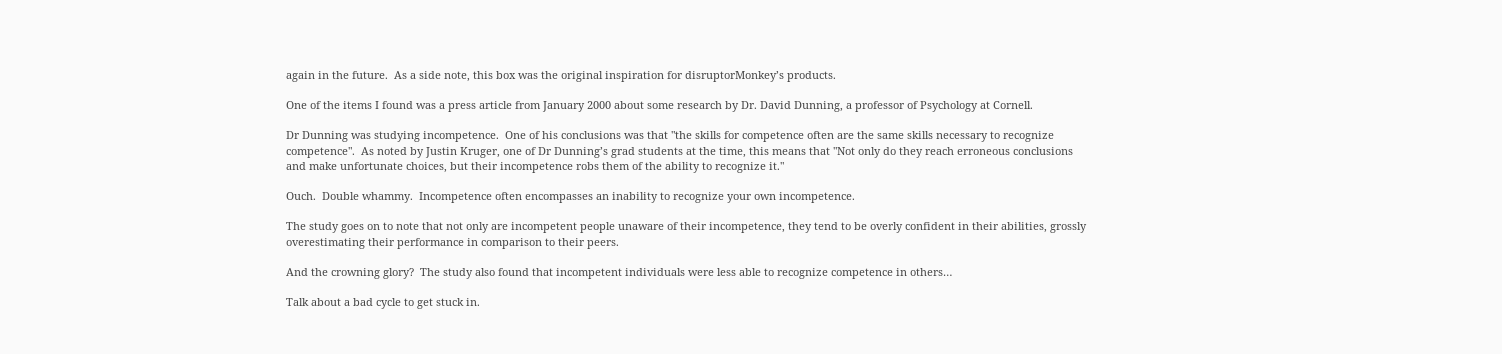again in the future.  As a side note, this box was the original inspiration for disruptorMonkey’s products.

One of the items I found was a press article from January 2000 about some research by Dr. David Dunning, a professor of Psychology at Cornell.

Dr Dunning was studying incompetence.  One of his conclusions was that "the skills for competence often are the same skills necessary to recognize competence".  As noted by Justin Kruger, one of Dr Dunning’s grad students at the time, this means that "Not only do they reach erroneous conclusions and make unfortunate choices, but their incompetence robs them of the ability to recognize it."

Ouch.  Double whammy.  Incompetence often encompasses an inability to recognize your own incompetence.

The study goes on to note that not only are incompetent people unaware of their incompetence, they tend to be overly confident in their abilities, grossly overestimating their performance in comparison to their peers.

And the crowning glory?  The study also found that incompetent individuals were less able to recognize competence in others…

Talk about a bad cycle to get stuck in.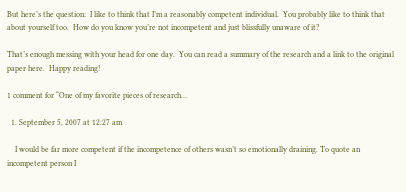But here’s the question:  I like to think that I’m a reasonably competent individual.  You probably like to think that about yourself too.  How do you know you’re not incompetent and just blissfully unaware of it?

That’s enough messing with your head for one day.  You can read a summary of the research and a link to the original paper here.  Happy reading!

1 comment for “One of my favorite pieces of research…

  1. September 5, 2007 at 12:27 am

    I would be far more competent if the incompetence of others wasn’t so emotionally draining. To quote an incompetent person I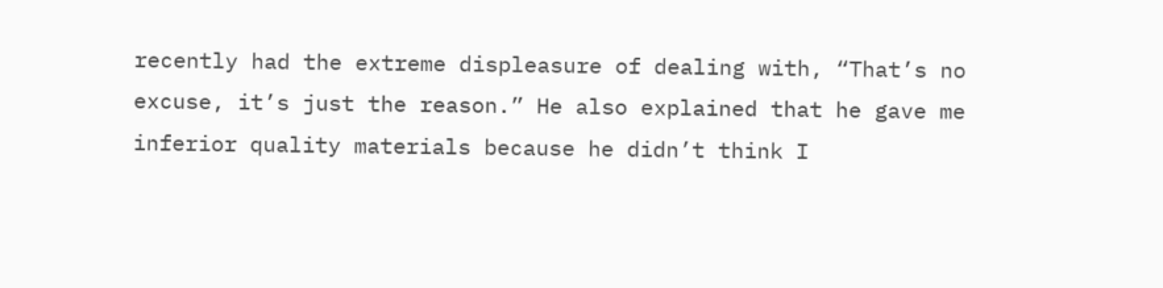recently had the extreme displeasure of dealing with, “That’s no excuse, it’s just the reason.” He also explained that he gave me inferior quality materials because he didn’t think I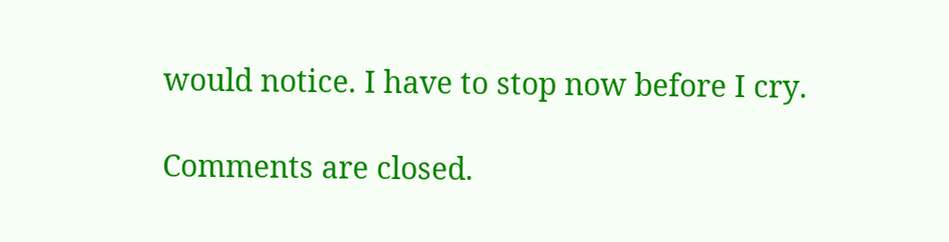would notice. I have to stop now before I cry.

Comments are closed.